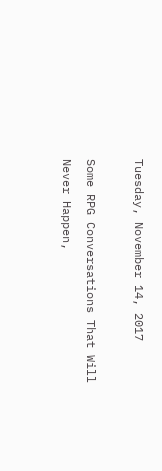Tuesday, November 14, 2017

Some RPG Conversations That Will Never Happen,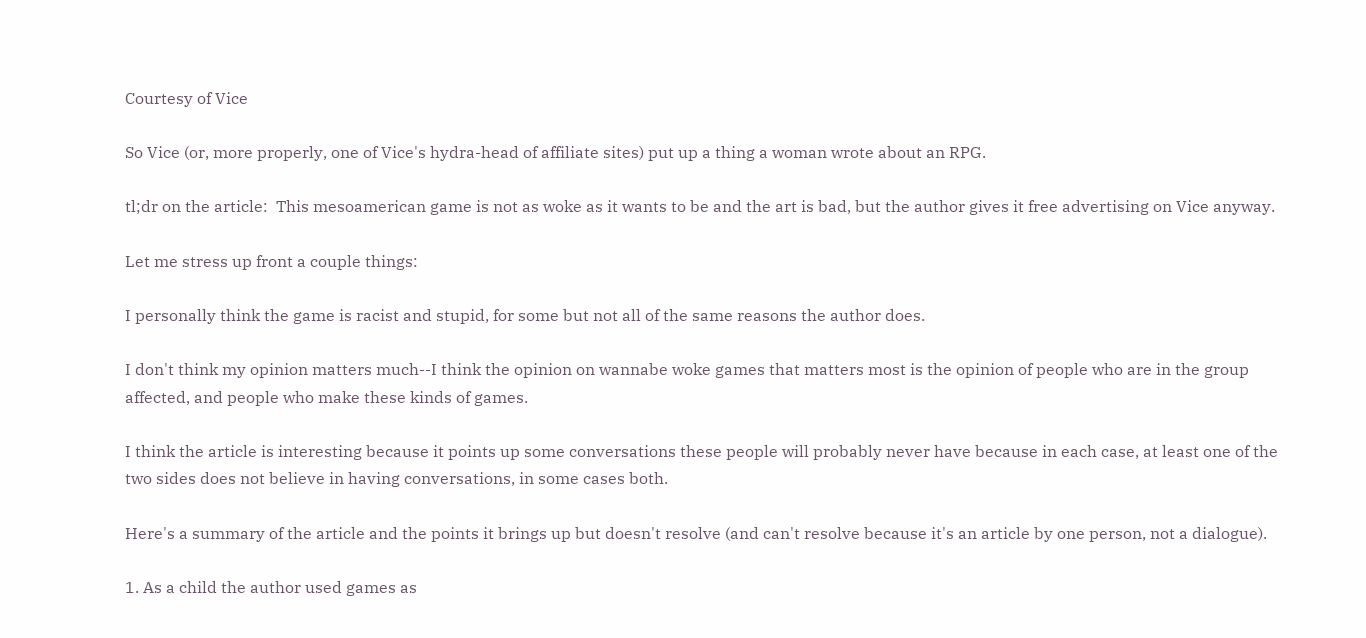Courtesy of Vice

So Vice (or, more properly, one of Vice's hydra-head of affiliate sites) put up a thing a woman wrote about an RPG.

tl;dr on the article:  This mesoamerican game is not as woke as it wants to be and the art is bad, but the author gives it free advertising on Vice anyway.

Let me stress up front a couple things:

I personally think the game is racist and stupid, for some but not all of the same reasons the author does.

I don't think my opinion matters much--I think the opinion on wannabe woke games that matters most is the opinion of people who are in the group affected, and people who make these kinds of games.

I think the article is interesting because it points up some conversations these people will probably never have because in each case, at least one of the two sides does not believe in having conversations, in some cases both.

Here's a summary of the article and the points it brings up but doesn't resolve (and can't resolve because it's an article by one person, not a dialogue).

1. As a child the author used games as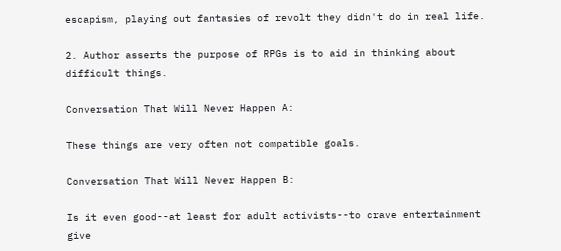escapism, playing out fantasies of revolt they didn't do in real life.

2. Author asserts the purpose of RPGs is to aid in thinking about difficult things.

Conversation That Will Never Happen A:

These things are very often not compatible goals.

Conversation That Will Never Happen B:

Is it even good--at least for adult activists--to crave entertainment give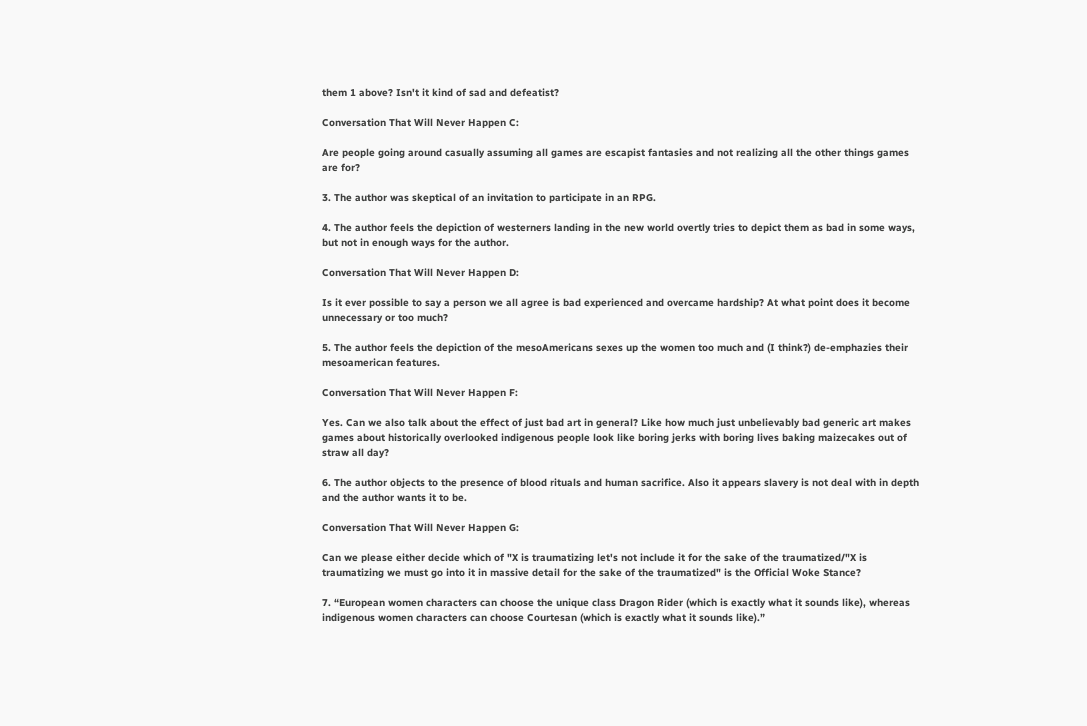them 1 above? Isn't it kind of sad and defeatist?

Conversation That Will Never Happen C:

Are people going around casually assuming all games are escapist fantasies and not realizing all the other things games are for?

3. The author was skeptical of an invitation to participate in an RPG.

4. The author feels the depiction of westerners landing in the new world overtly tries to depict them as bad in some ways, but not in enough ways for the author.

Conversation That Will Never Happen D:

Is it ever possible to say a person we all agree is bad experienced and overcame hardship? At what point does it become unnecessary or too much?

5. The author feels the depiction of the mesoAmericans sexes up the women too much and (I think?) de-emphazies their mesoamerican features.

Conversation That Will Never Happen F:

Yes. Can we also talk about the effect of just bad art in general? Like how much just unbelievably bad generic art makes games about historically overlooked indigenous people look like boring jerks with boring lives baking maizecakes out of straw all day?

6. The author objects to the presence of blood rituals and human sacrifice. Also it appears slavery is not deal with in depth and the author wants it to be.

Conversation That Will Never Happen G:

Can we please either decide which of "X is traumatizing let's not include it for the sake of the traumatized/"X is traumatizing we must go into it in massive detail for the sake of the traumatized" is the Official Woke Stance?

7. “European women characters can choose the unique class Dragon Rider (which is exactly what it sounds like), whereas indigenous women characters can choose Courtesan (which is exactly what it sounds like).”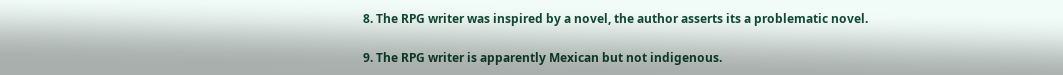8. The RPG writer was inspired by a novel, the author asserts its a problematic novel.

9. The RPG writer is apparently Mexican but not indigenous.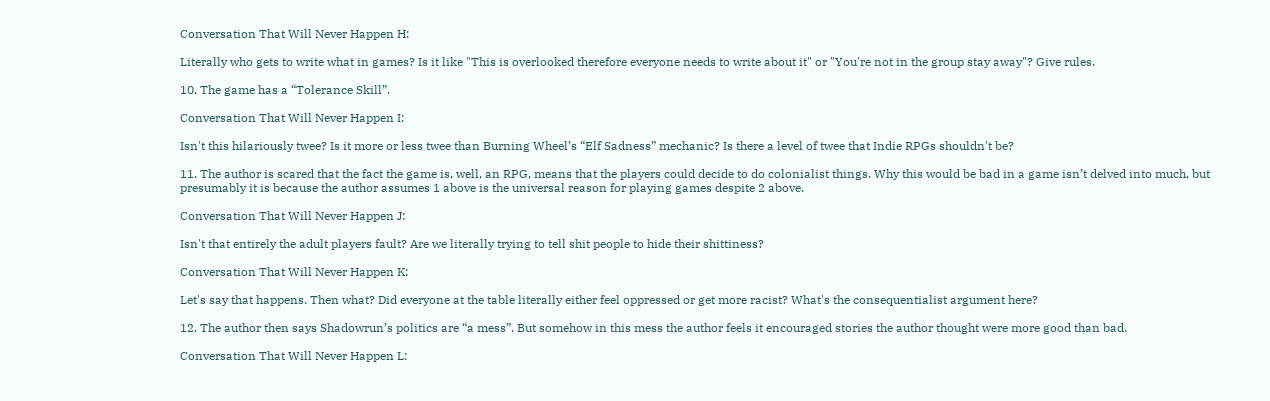Conversation That Will Never Happen H:

Literally who gets to write what in games? Is it like "This is overlooked therefore everyone needs to write about it" or "You're not in the group stay away"? Give rules.

10. The game has a “Tolerance Skill”.

Conversation That Will Never Happen I:

Isn't this hilariously twee? Is it more or less twee than Burning Wheel’s “Elf Sadness” mechanic? Is there a level of twee that Indie RPGs shouldn't be?

11. The author is scared that the fact the game is, well, an RPG, means that the players could decide to do colonialist things. Why this would be bad in a game isn’t delved into much, but presumably it is because the author assumes 1 above is the universal reason for playing games despite 2 above.

Conversation That Will Never Happen J:

Isn't that entirely the adult players fault? Are we literally trying to tell shit people to hide their shittiness?

Conversation That Will Never Happen K:

Let's say that happens. Then what? Did everyone at the table literally either feel oppressed or get more racist? What's the consequentialist argument here?

12. The author then says Shadowrun’s politics are “a mess”. But somehow in this mess the author feels it encouraged stories the author thought were more good than bad.

Conversation That Will Never Happen L: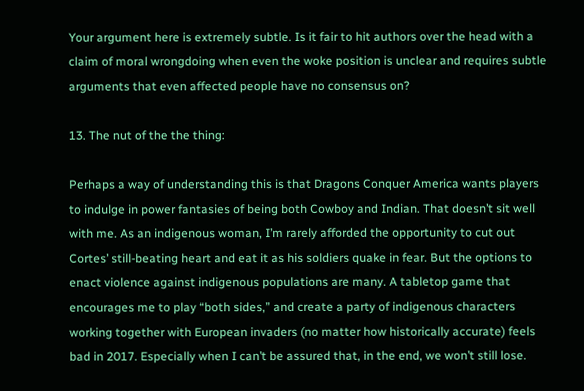Your argument here is extremely subtle. Is it fair to hit authors over the head with a claim of moral wrongdoing when even the woke position is unclear and requires subtle arguments that even affected people have no consensus on?

13. The nut of the the thing:

Perhaps a way of understanding this is that Dragons Conquer America wants players to indulge in power fantasies of being both Cowboy and Indian. That doesn’t sit well with me. As an indigenous woman, I’m rarely afforded the opportunity to cut out Cortes’ still-beating heart and eat it as his soldiers quake in fear. But the options to enact violence against indigenous populations are many. A tabletop game that encourages me to play “both sides,” and create a party of indigenous characters working together with European invaders (no matter how historically accurate) feels bad in 2017. Especially when I can’t be assured that, in the end, we won’t still lose.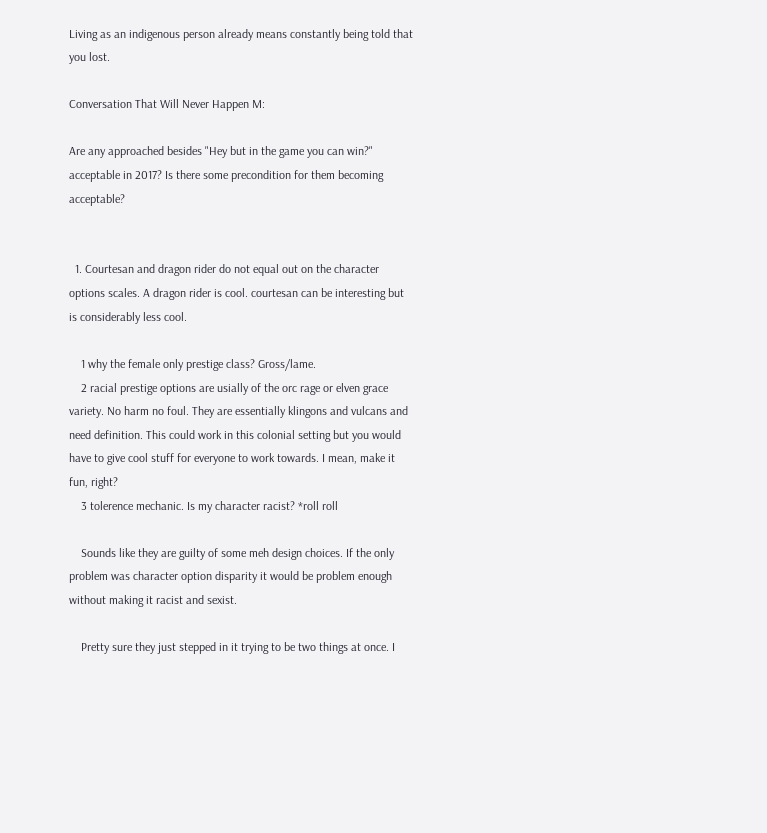Living as an indigenous person already means constantly being told that you lost.

Conversation That Will Never Happen M:

Are any approached besides "Hey but in the game you can win?" acceptable in 2017? Is there some precondition for them becoming acceptable?


  1. Courtesan and dragon rider do not equal out on the character options scales. A dragon rider is cool. courtesan can be interesting but is considerably less cool.

    1 why the female only prestige class? Gross/lame.
    2 racial prestige options are usially of the orc rage or elven grace variety. No harm no foul. They are essentially klingons and vulcans and need definition. This could work in this colonial setting but you would have to give cool stuff for everyone to work towards. I mean, make it fun, right?
    3 tolerence mechanic. Is my character racist? *roll roll

    Sounds like they are guilty of some meh design choices. If the only problem was character option disparity it would be problem enough without making it racist and sexist.

    Pretty sure they just stepped in it trying to be two things at once. I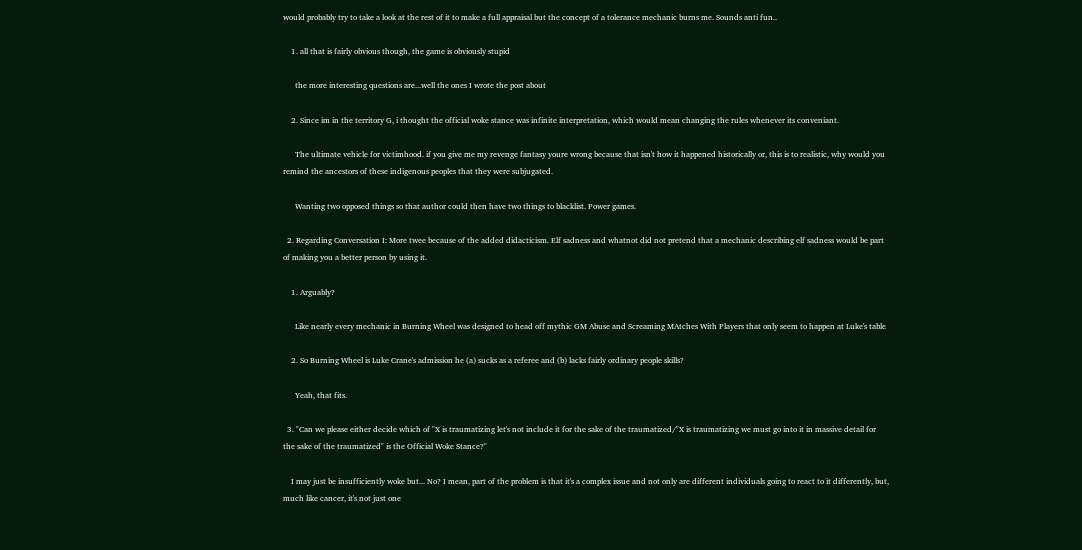would probably try to take a look at the rest of it to make a full appraisal but the concept of a tolerance mechanic burns me. Sounds anti fun..

    1. all that is fairly obvious though, the game is obviously stupid

      the more interesting questions are...well the ones I wrote the post about

    2. Since im in the territory G, i thought the official woke stance was infinite interpretation, which would mean changing the rules whenever its conveniant.

      The ultimate vehicle for victimhood. if you give me my revenge fantasy youre wrong because that isn't how it happened historically or, this is to realistic, why would you remind the ancestors of these indigenous peoples that they were subjugated.

      Wanting two opposed things so that author could then have two things to blacklist. Power games.

  2. Regarding Conversation I: More twee because of the added didacticism. Elf sadness and whatnot did not pretend that a mechanic describing elf sadness would be part of making you a better person by using it.

    1. Arguably?

      Like nearly every mechanic in Burning Wheel was designed to head off mythic GM Abuse and Screaming MAtches With Players that only seem to happen at Luke's table

    2. So Burning Wheel is Luke Crane's admission he (a) sucks as a referee and (b) lacks fairly ordinary people skills?

      Yeah, that fits.

  3. "Can we please either decide which of "X is traumatizing let's not include it for the sake of the traumatized/"X is traumatizing we must go into it in massive detail for the sake of the traumatized" is the Official Woke Stance?"

    I may just be insufficiently woke but... No? I mean, part of the problem is that it's a complex issue and not only are different individuals going to react to it differently, but, much like cancer, it's not just one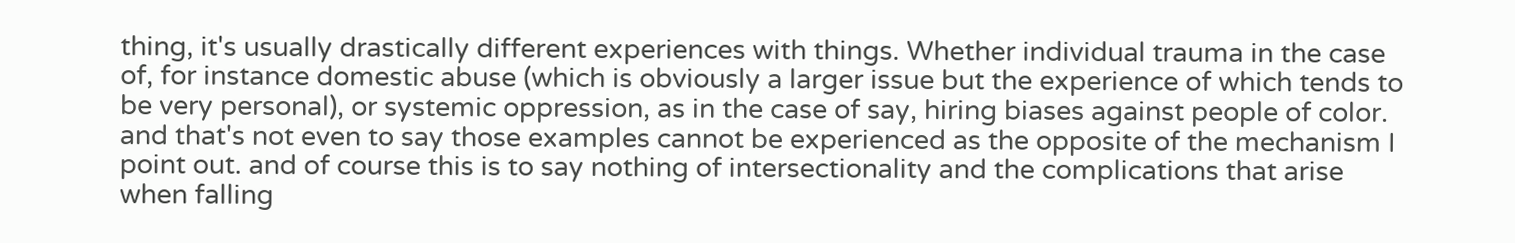thing, it's usually drastically different experiences with things. Whether individual trauma in the case of, for instance domestic abuse (which is obviously a larger issue but the experience of which tends to be very personal), or systemic oppression, as in the case of say, hiring biases against people of color. and that's not even to say those examples cannot be experienced as the opposite of the mechanism I point out. and of course this is to say nothing of intersectionality and the complications that arise when falling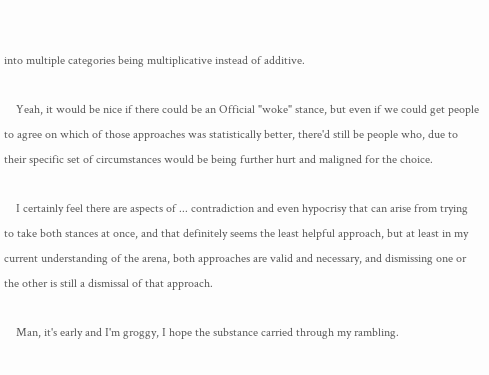into multiple categories being multiplicative instead of additive.

    Yeah, it would be nice if there could be an Official "woke" stance, but even if we could get people to agree on which of those approaches was statistically better, there'd still be people who, due to their specific set of circumstances would be being further hurt and maligned for the choice.

    I certainly feel there are aspects of ... contradiction and even hypocrisy that can arise from trying to take both stances at once, and that definitely seems the least helpful approach, but at least in my current understanding of the arena, both approaches are valid and necessary, and dismissing one or the other is still a dismissal of that approach.

    Man, it's early and I'm groggy, I hope the substance carried through my rambling.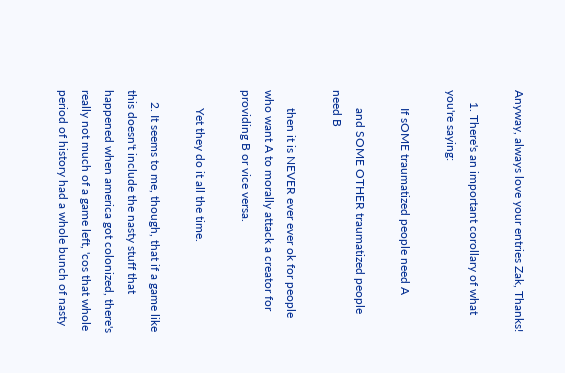Anyway, always love your entries Zak, Thanks!

    1. There's an important corollary of what you're saying:

      If sOME traumatized people need A

      and SOME OTHER traumatized people need B

      then it is NEVER ever ever ok for people who want A to morally attack a creator for providing B or vice versa.

      Yet they do it all the time.

    2. It seems to me, though, that if a game like this doesn't include the nasty stuff that happened when america got colonized, there's really not much of a game left, 'cos that whole period of history had a whole bunch of nasty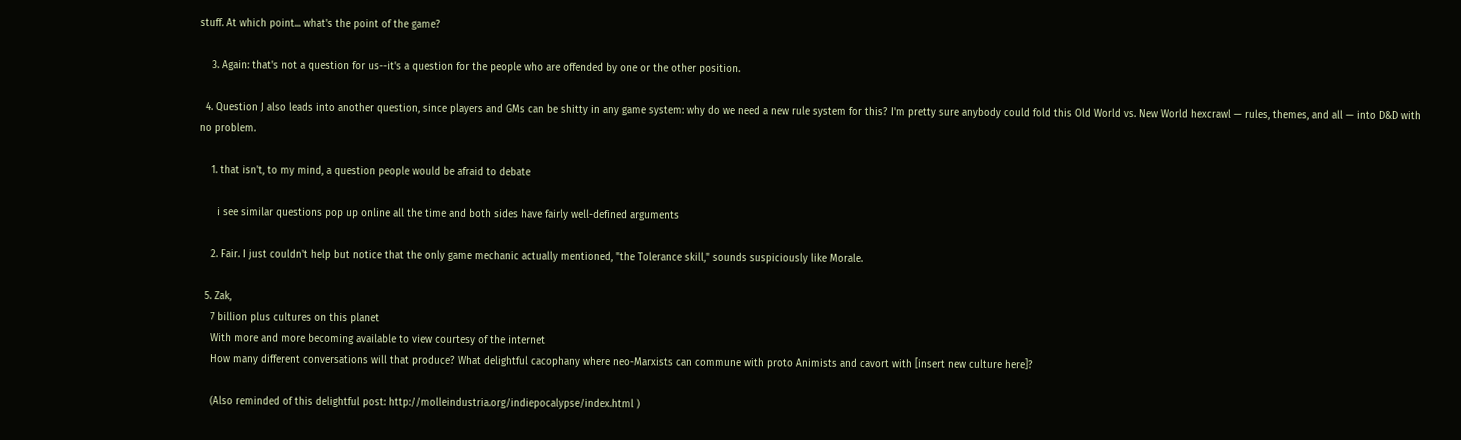stuff. At which point... what's the point of the game?

    3. Again: that's not a question for us--it's a question for the people who are offended by one or the other position.

  4. Question J also leads into another question, since players and GMs can be shitty in any game system: why do we need a new rule system for this? I'm pretty sure anybody could fold this Old World vs. New World hexcrawl — rules, themes, and all — into D&D with no problem.

    1. that isn't, to my mind, a question people would be afraid to debate

      i see similar questions pop up online all the time and both sides have fairly well-defined arguments

    2. Fair. I just couldn't help but notice that the only game mechanic actually mentioned, "the Tolerance skill," sounds suspiciously like Morale.

  5. Zak,
    7 billion plus cultures on this planet
    With more and more becoming available to view courtesy of the internet
    How many different conversations will that produce? What delightful cacophany where neo-Marxists can commune with proto Animists and cavort with [insert new culture here]?

    (Also reminded of this delightful post: http://molleindustria.org/indiepocalypse/index.html )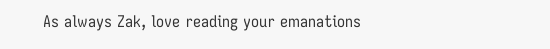As always Zak, love reading your emanations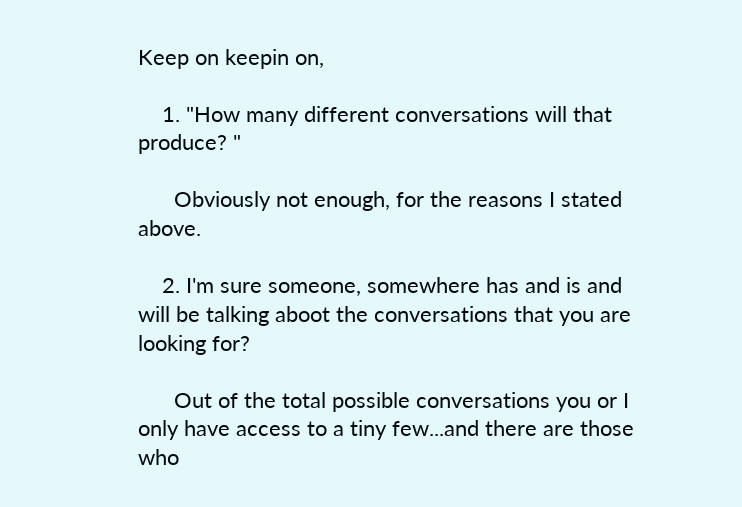Keep on keepin on,

    1. "How many different conversations will that produce? "

      Obviously not enough, for the reasons I stated above.

    2. I'm sure someone, somewhere has and is and will be talking aboot the conversations that you are looking for?

      Out of the total possible conversations you or I only have access to a tiny few...and there are those who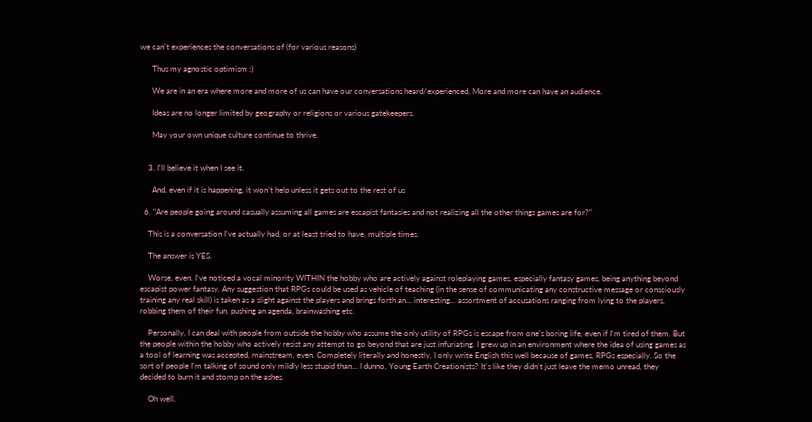we can't experiences the conversations of (for various reasons)

      Thus my agnostic optimism :)

      We are in an era where more and more of us can have our conversations heard/experienced. More and more can have an audience.

      Ideas are no longer limited by geography or religions or various gatekeepers.

      May your own unique culture continue to thrive.


    3. I'll believe it when I see it.

      And, even if it is happening, it won't help unless it gets out to the rest of us

  6. "Are people going around casually assuming all games are escapist fantasies and not realizing all the other things games are for?"

    This is a conversation I've actually had, or at least tried to have, multiple times.

    The answer is YES.

    Worse, even. I've noticed a vocal minority WITHIN the hobby who are actively against roleplaying games, especially fantasy games, being anything beyond escapist power fantasy. Any suggestion that RPGs could be used as vehicle of teaching (in the sense of communicating any constructive message or consciously training any real skill) is taken as a slight against the players and brings forth an... interesting... assortment of accusations ranging from lying to the players, robbing them of their fun, pushing an agenda, brainwashing etc.

    Personally, I can deal with people from outside the hobby who assume the only utility of RPGs is escape from one's boring life, even if I'm tired of them. But the people within the hobby who actively resist any attempt to go beyond that are just infuriating. I grew up in an environment where the idea of using games as a tool of learning was accepted, mainstream, even. Completely literally and honestly, I only write English this well because of games, RPGs especially. So the sort of people I'm talking of sound only mildly less stupid than... I dunno, Young Earth Creationists? It's like they didn't just leave the memo unread, they decided to burn it and stomp on the ashes.

    Oh well.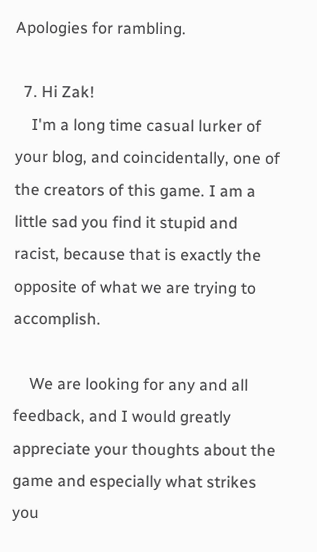Apologies for rambling.

  7. Hi Zak!
    I'm a long time casual lurker of your blog, and coincidentally, one of the creators of this game. I am a little sad you find it stupid and racist, because that is exactly the opposite of what we are trying to accomplish.

    We are looking for any and all feedback, and I would greatly appreciate your thoughts about the game and especially what strikes you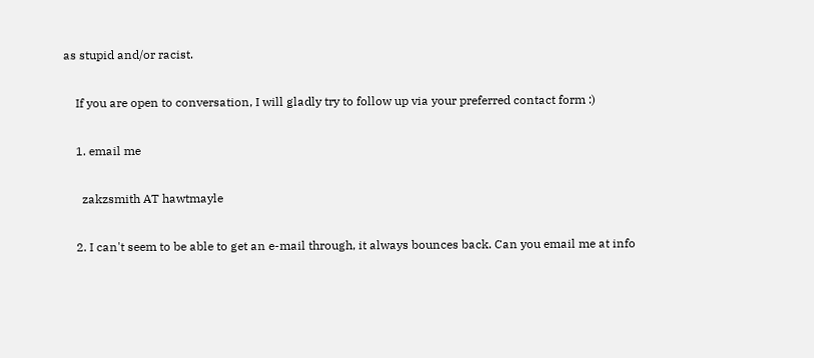as stupid and/or racist.

    If you are open to conversation, I will gladly try to follow up via your preferred contact form :)

    1. email me

      zakzsmith AT hawtmayle

    2. I can't seem to be able to get an e-mail through, it always bounces back. Can you email me at info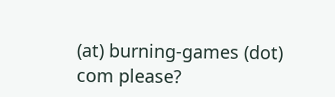(at) burning-games (dot) com please?